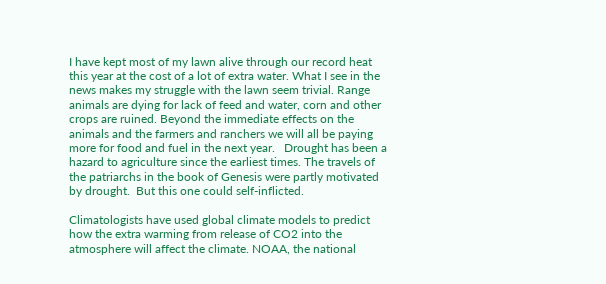I have kept most of my lawn alive through our record heat this year at the cost of a lot of extra water. What I see in the news makes my struggle with the lawn seem trivial. Range animals are dying for lack of feed and water, corn and other crops are ruined. Beyond the immediate effects on the animals and the farmers and ranchers we will all be paying more for food and fuel in the next year.   Drought has been a hazard to agriculture since the earliest times. The travels of the patriarchs in the book of Genesis were partly motivated by drought.  But this one could self-inflicted.

Climatologists have used global climate models to predict how the extra warming from release of CO2 into the atmosphere will affect the climate. NOAA, the national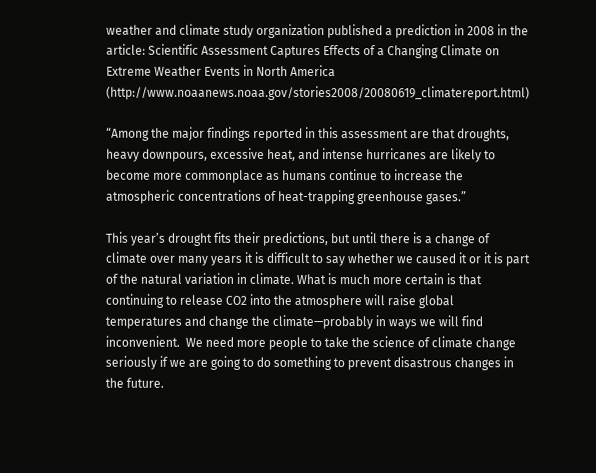weather and climate study organization published a prediction in 2008 in the article: Scientific Assessment Captures Effects of a Changing Climate on Extreme Weather Events in North America (http://www.noaanews.noaa.gov/stories2008/20080619_climatereport.html)

“Among the major findings reported in this assessment are that droughts, heavy downpours, excessive heat, and intense hurricanes are likely to become more commonplace as humans continue to increase the atmospheric concentrations of heat-trapping greenhouse gases.”

This year’s drought fits their predictions, but until there is a change of climate over many years it is difficult to say whether we caused it or it is part of the natural variation in climate. What is much more certain is that continuing to release CO2 into the atmosphere will raise global temperatures and change the climate—probably in ways we will find inconvenient.  We need more people to take the science of climate change seriously if we are going to do something to prevent disastrous changes in the future.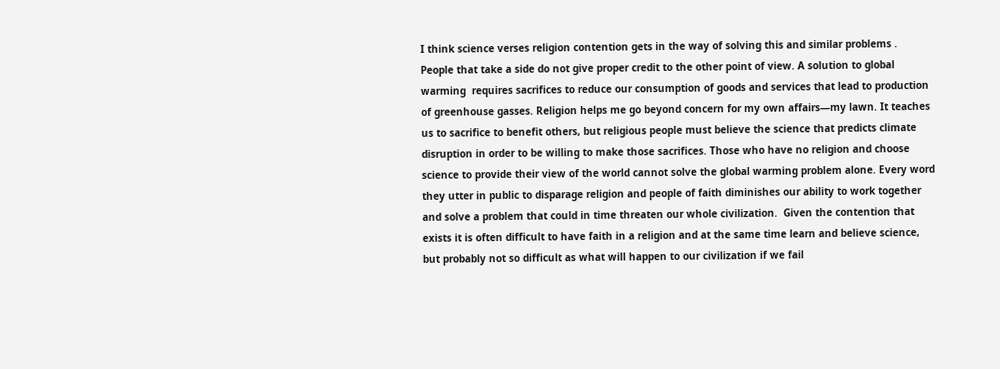I think science verses religion contention gets in the way of solving this and similar problems .  People that take a side do not give proper credit to the other point of view. A solution to global warming  requires sacrifices to reduce our consumption of goods and services that lead to production of greenhouse gasses. Religion helps me go beyond concern for my own affairs—my lawn. It teaches us to sacrifice to benefit others, but religious people must believe the science that predicts climate disruption in order to be willing to make those sacrifices. Those who have no religion and choose science to provide their view of the world cannot solve the global warming problem alone. Every word they utter in public to disparage religion and people of faith diminishes our ability to work together and solve a problem that could in time threaten our whole civilization.  Given the contention that exists it is often difficult to have faith in a religion and at the same time learn and believe science, but probably not so difficult as what will happen to our civilization if we fail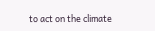to act on the climate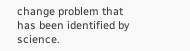change problem that has been identified by science.